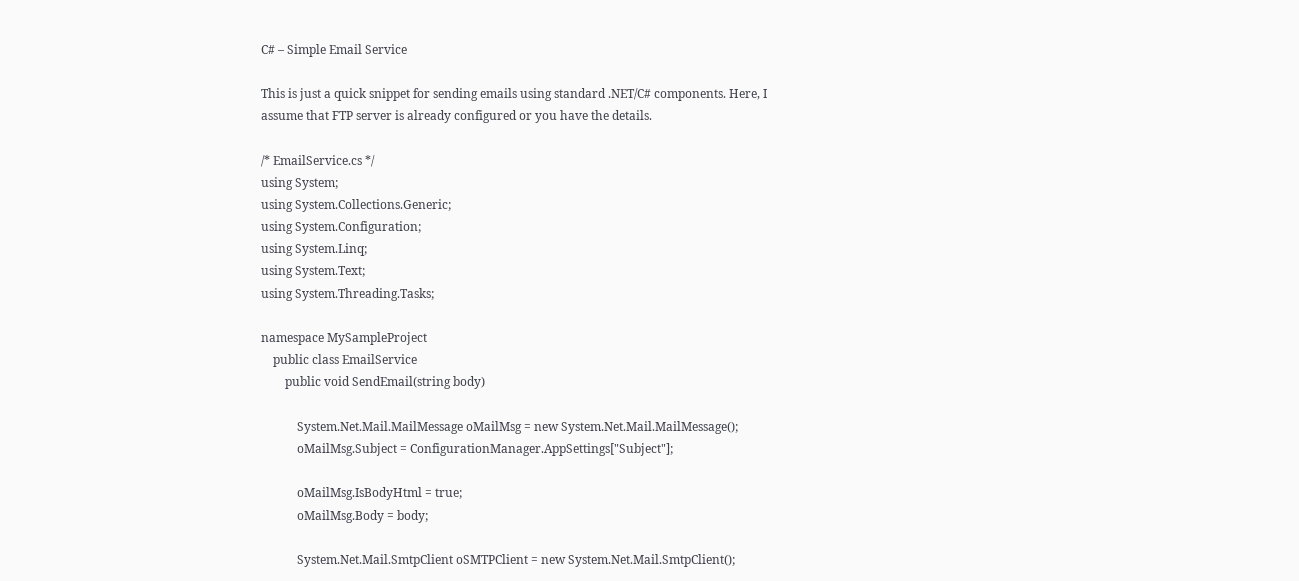C# – Simple Email Service

This is just a quick snippet for sending emails using standard .NET/C# components. Here, I assume that FTP server is already configured or you have the details.

/* EmailService.cs */
using System;
using System.Collections.Generic;
using System.Configuration;
using System.Linq;
using System.Text;
using System.Threading.Tasks;

namespace MySampleProject
    public class EmailService
        public void SendEmail(string body)

            System.Net.Mail.MailMessage oMailMsg = new System.Net.Mail.MailMessage();
            oMailMsg.Subject = ConfigurationManager.AppSettings["Subject"];

            oMailMsg.IsBodyHtml = true;
            oMailMsg.Body = body;

            System.Net.Mail.SmtpClient oSMTPClient = new System.Net.Mail.SmtpClient();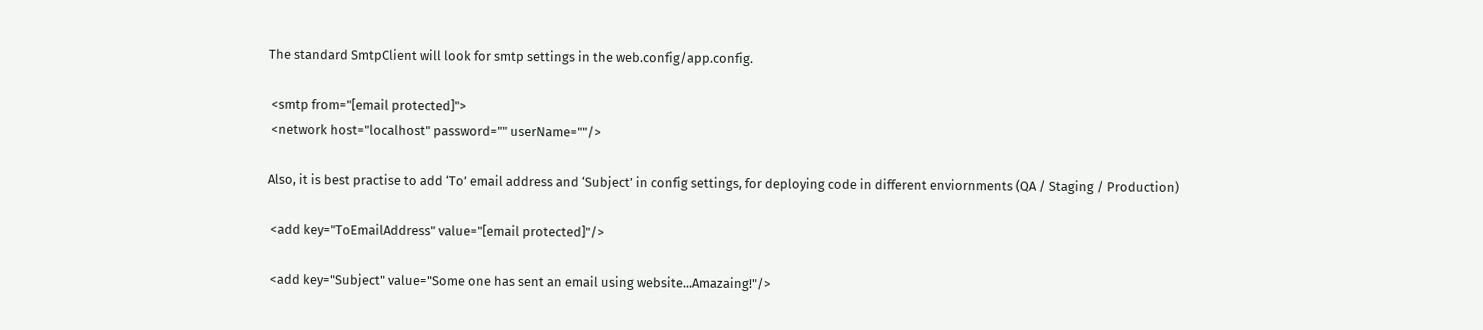The standard SmtpClient will look for smtp settings in the web.config/app.config.

 <smtp from="[email protected]">
 <network host="localhost" password="" userName=""/>

Also, it is best practise to add ‘To’ email address and ‘Subject’ in config settings, for deploying code in different enviornments (QA / Staging / Production)

 <add key="ToEmailAddress" value="[email protected]"/>

 <add key="Subject" value="Some one has sent an email using website...Amazaing!"/>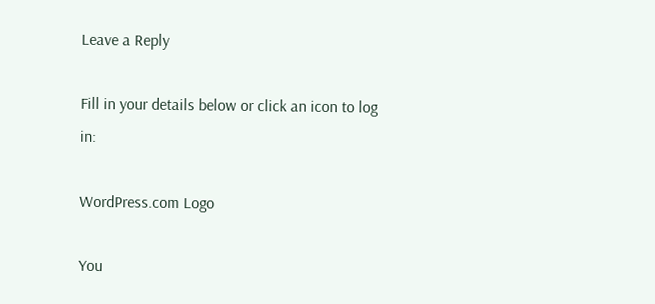Leave a Reply

Fill in your details below or click an icon to log in:

WordPress.com Logo

You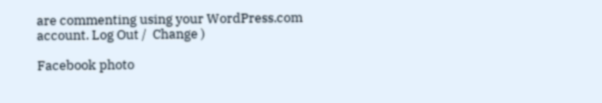are commenting using your WordPress.com account. Log Out /  Change )

Facebook photo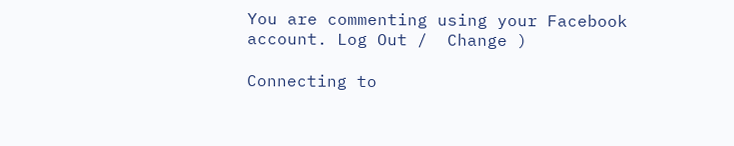You are commenting using your Facebook account. Log Out /  Change )

Connecting to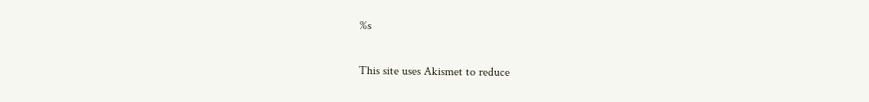%s

This site uses Akismet to reduce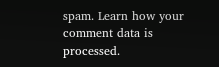spam. Learn how your comment data is processed.